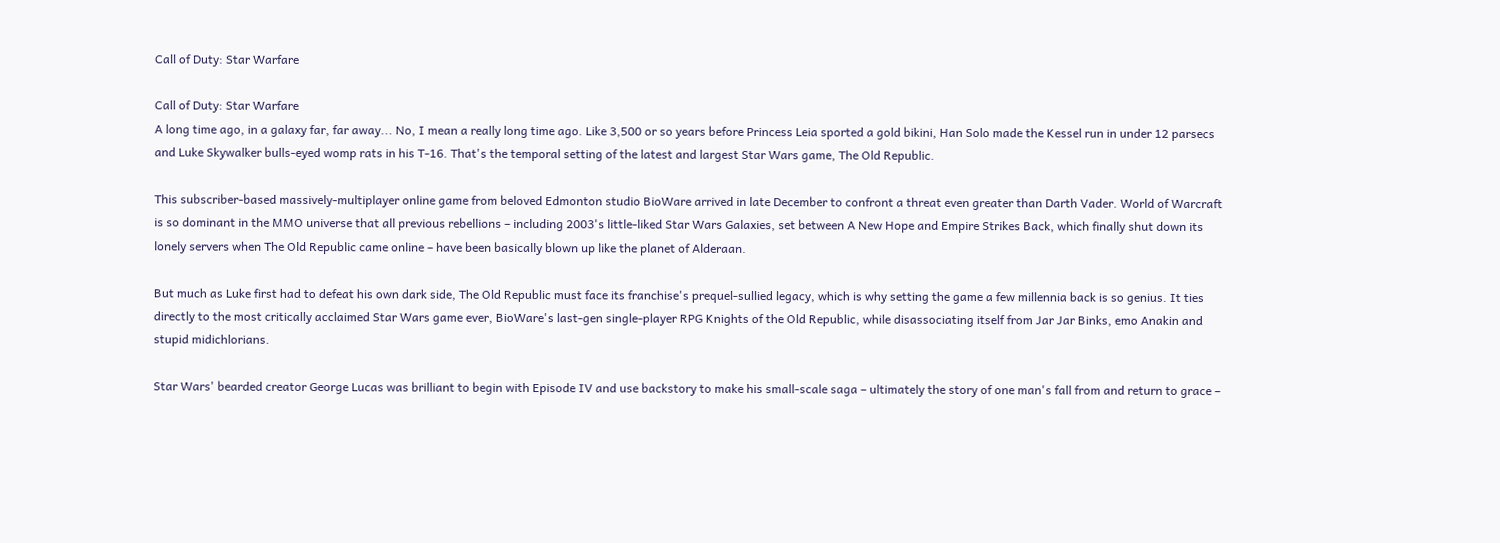Call of Duty: Star Warfare

Call of Duty: Star Warfare
A long time ago, in a galaxy far, far away... No, I mean a really long time ago. Like 3,500 or so years before Princess Leia sported a gold bikini, Han Solo made the Kessel run in under 12 parsecs and Luke Skywalker bulls-eyed womp rats in his T-16. That's the temporal setting of the latest and largest Star Wars game, The Old Republic.

This subscriber-based massively-multiplayer online game from beloved Edmonton studio BioWare arrived in late December to confront a threat even greater than Darth Vader. World of Warcraft is so dominant in the MMO universe that all previous rebellions – including 2003's little-liked Star Wars Galaxies, set between A New Hope and Empire Strikes Back, which finally shut down its lonely servers when The Old Republic came online – have been basically blown up like the planet of Alderaan.

But much as Luke first had to defeat his own dark side, The Old Republic must face its franchise's prequel-sullied legacy, which is why setting the game a few millennia back is so genius. It ties directly to the most critically acclaimed Star Wars game ever, BioWare's last-gen single-player RPG Knights of the Old Republic, while disassociating itself from Jar Jar Binks, emo Anakin and stupid midichlorians.

Star Wars' bearded creator George Lucas was brilliant to begin with Episode IV and use backstory to make his small-scale saga – ultimately the story of one man's fall from and return to grace –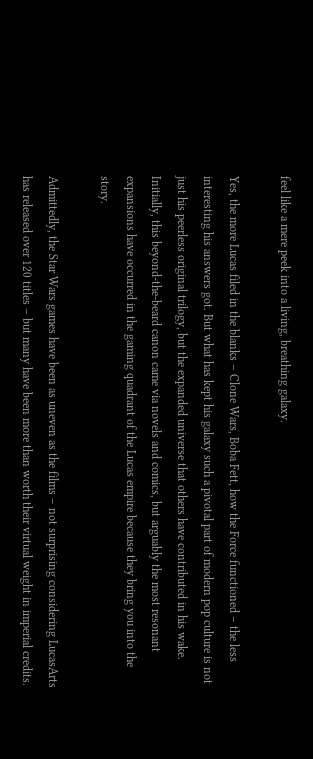feel like a mere peek into a living, breathing galaxy.

Yes, the more Lucas filed in the blanks – Clone Wars, Boba Fett, how the Force functioned – the less interesting his answers got. But what has kept his galaxy such a pivotal part of modern pop culture is not just his peerless original trilogy, but the expanded universe that others have contributed in his wake. Initially, this beyond-the-beard canon came via novels and comics, but arguably the most resonant expansions have occurred in the gaming quadrant of the Lucas empire because they bring you into the story.

Admittedly, the Star Wars games have been as uneven as the films – not surprising considering LucasArts has released over 120 titles – but many have been more than worth their virtual weight in imperial credits.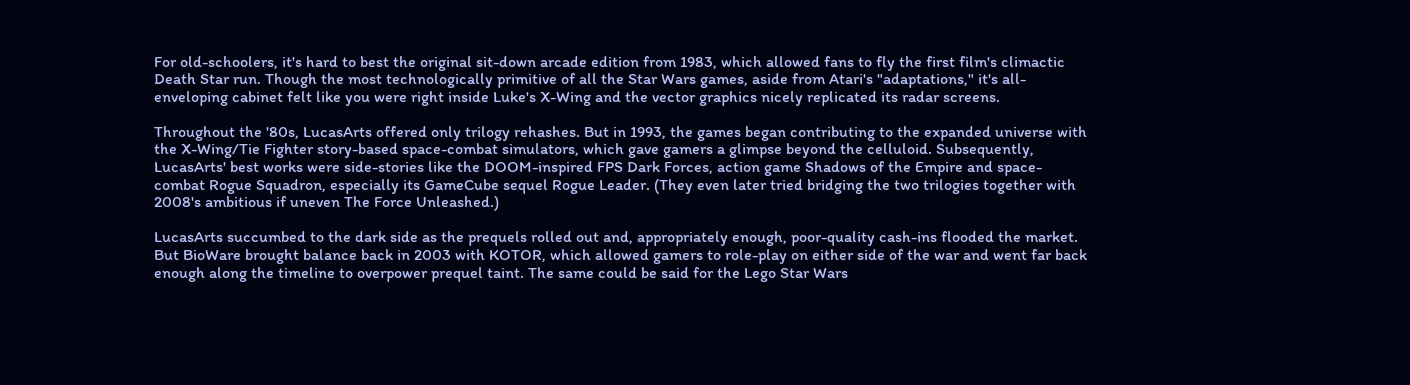For old-schoolers, it's hard to best the original sit-down arcade edition from 1983, which allowed fans to fly the first film's climactic Death Star run. Though the most technologically primitive of all the Star Wars games, aside from Atari's "adaptations," it's all-enveloping cabinet felt like you were right inside Luke's X-Wing and the vector graphics nicely replicated its radar screens.

Throughout the '80s, LucasArts offered only trilogy rehashes. But in 1993, the games began contributing to the expanded universe with the X-Wing/Tie Fighter story-based space-combat simulators, which gave gamers a glimpse beyond the celluloid. Subsequently, LucasArts' best works were side-stories like the DOOM-inspired FPS Dark Forces, action game Shadows of the Empire and space-combat Rogue Squadron, especially its GameCube sequel Rogue Leader. (They even later tried bridging the two trilogies together with 2008's ambitious if uneven The Force Unleashed.)

LucasArts succumbed to the dark side as the prequels rolled out and, appropriately enough, poor-quality cash-ins flooded the market. But BioWare brought balance back in 2003 with KOTOR, which allowed gamers to role-play on either side of the war and went far back enough along the timeline to overpower prequel taint. The same could be said for the Lego Star Wars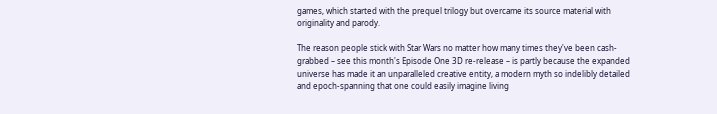games, which started with the prequel trilogy but overcame its source material with originality and parody.

The reason people stick with Star Wars no matter how many times they've been cash-grabbed – see this month's Episode One 3D re-release – is partly because the expanded universe has made it an unparalleled creative entity, a modern myth so indelibly detailed and epoch-spanning that one could easily imagine living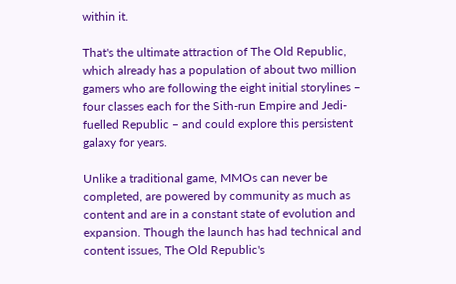within it.

That's the ultimate attraction of The Old Republic, which already has a population of about two million gamers who are following the eight initial storylines – four classes each for the Sith-run Empire and Jedi-fuelled Republic – and could explore this persistent galaxy for years.

Unlike a traditional game, MMOs can never be completed, are powered by community as much as content and are in a constant state of evolution and expansion. Though the launch has had technical and content issues, The Old Republic's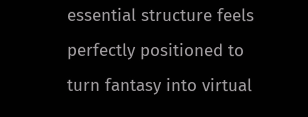essential structure feels perfectly positioned to turn fantasy into virtual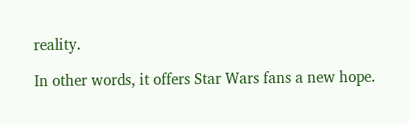reality.

In other words, it offers Star Wars fans a new hope.